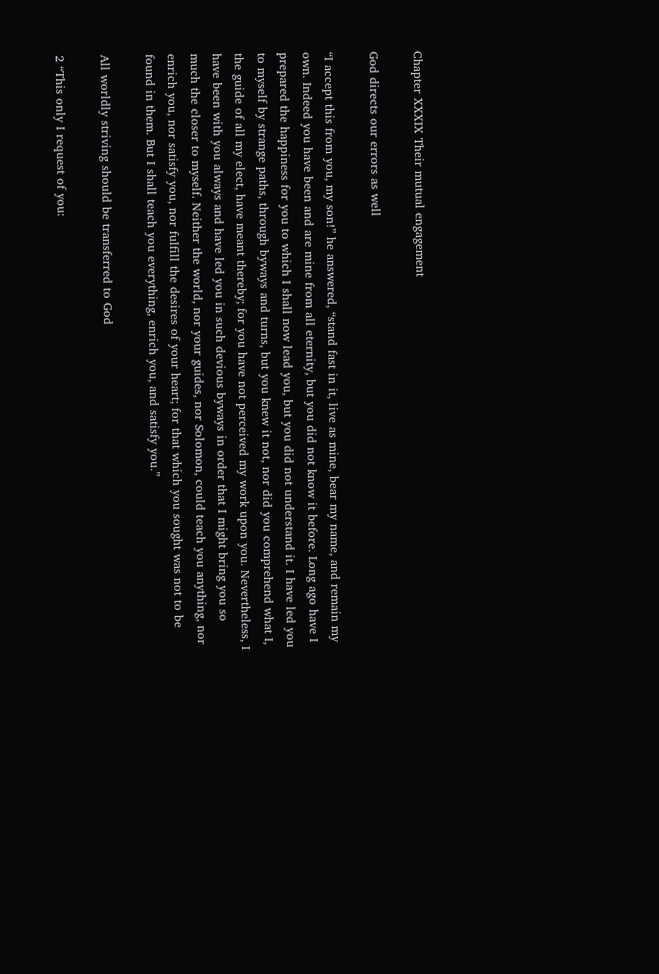Chapter XXXIX Their mutual engagement

God directs our errors as well

“I accept this from you, my son!” he answered, “stand fast in it, live as mine, bear my name, and remain my own. Indeed you have been and are mine from all eternity, but you did not know it before. Long ago have I prepared the happiness for you to which I shall now lead you, but you did not understand it. I have led you to myself by strange paths, through byways and turns, but you knew it not, nor did you comprehend what I, the guide of all my elect, have meant thereby; for you have not perceived my work upon you. Nevertheless, I have been with you always and have led you in such devious byways in order that I might bring you so much the closer to myself. Neither the world, nor your guides, nor Solomon, could teach you anything, nor enrich you, nor satisfy you, nor fulfill the desires of your heart; for that which you sought was not to be found in them. But I shall teach you everything, enrich you, and satisfy you.”

All worldly striving should be transferred to God

2 “This only I request of you: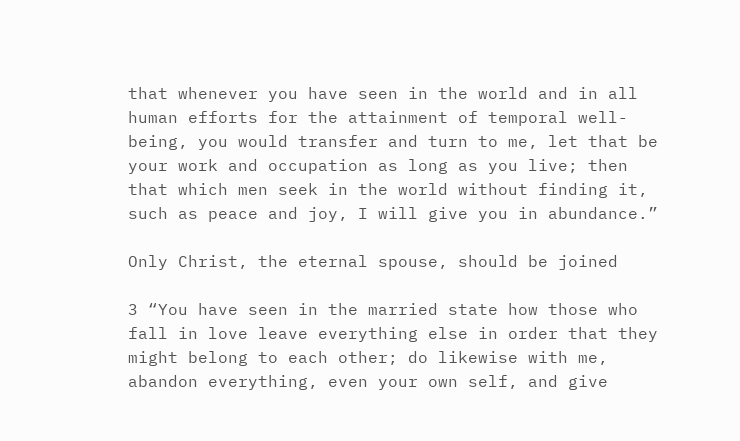that whenever you have seen in the world and in all human efforts for the attainment of temporal well-being, you would transfer and turn to me, let that be your work and occupation as long as you live; then that which men seek in the world without finding it, such as peace and joy, I will give you in abundance.”

Only Christ, the eternal spouse, should be joined

3 “You have seen in the married state how those who fall in love leave everything else in order that they might belong to each other; do likewise with me, abandon everything, even your own self, and give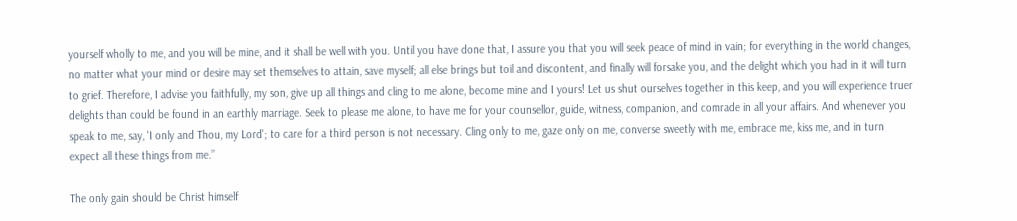yourself wholly to me, and you will be mine, and it shall be well with you. Until you have done that, I assure you that you will seek peace of mind in vain; for everything in the world changes, no matter what your mind or desire may set themselves to attain, save myself; all else brings but toil and discontent, and finally will forsake you, and the delight which you had in it will turn to grief. Therefore, I advise you faithfully, my son, give up all things and cling to me alone, become mine and I yours! Let us shut ourselves together in this keep, and you will experience truer delights than could be found in an earthly marriage. Seek to please me alone, to have me for your counsellor, guide, witness, companion, and comrade in all your affairs. And whenever you speak to me, say, 'I only and Thou, my Lord'; to care for a third person is not necessary. Cling only to me, gaze only on me, converse sweetly with me, embrace me, kiss me, and in turn expect all these things from me.”

The only gain should be Christ himself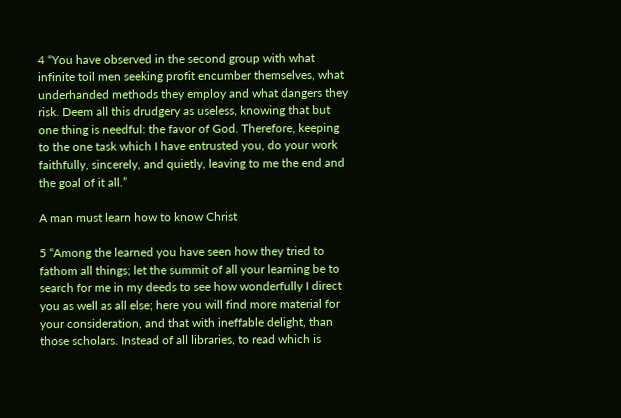4 “You have observed in the second group with what infinite toil men seeking profit encumber themselves, what underhanded methods they employ and what dangers they risk. Deem all this drudgery as useless, knowing that but one thing is needful: the favor of God. Therefore, keeping to the one task which I have entrusted you, do your work faithfully, sincerely, and quietly, leaving to me the end and the goal of it all.”

A man must learn how to know Christ

5 “Among the learned you have seen how they tried to fathom all things; let the summit of all your learning be to search for me in my deeds to see how wonderfully I direct you as well as all else; here you will find more material for your consideration, and that with ineffable delight, than those scholars. Instead of all libraries, to read which is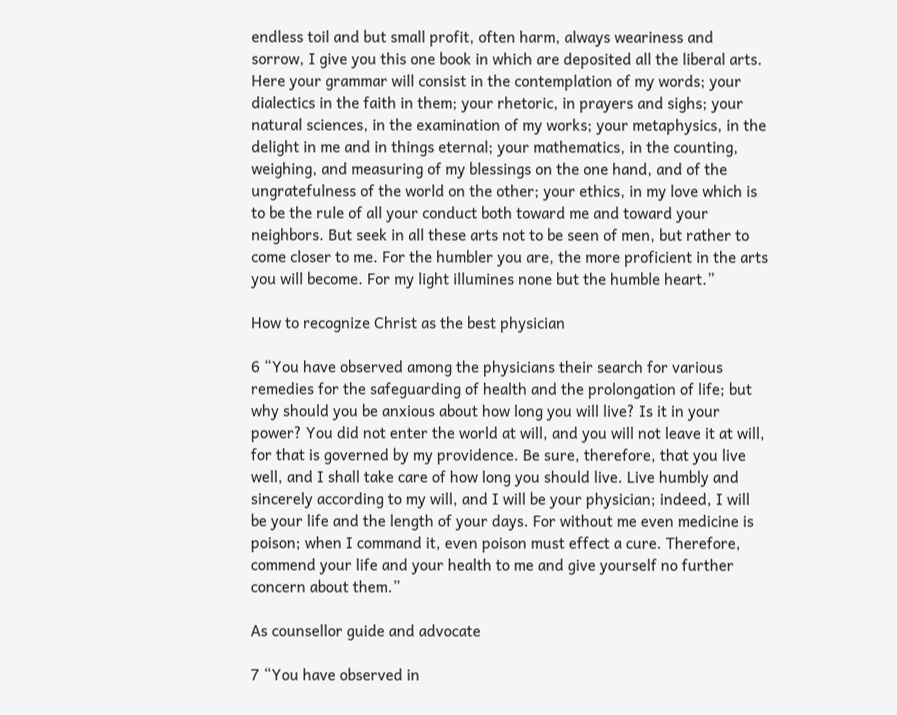endless toil and but small profit, often harm, always weariness and sorrow, I give you this one book in which are deposited all the liberal arts. Here your grammar will consist in the contemplation of my words; your dialectics in the faith in them; your rhetoric, in prayers and sighs; your natural sciences, in the examination of my works; your metaphysics, in the delight in me and in things eternal; your mathematics, in the counting, weighing, and measuring of my blessings on the one hand, and of the ungratefulness of the world on the other; your ethics, in my love which is to be the rule of all your conduct both toward me and toward your neighbors. But seek in all these arts not to be seen of men, but rather to come closer to me. For the humbler you are, the more proficient in the arts you will become. For my light illumines none but the humble heart.”

How to recognize Christ as the best physician

6 “You have observed among the physicians their search for various remedies for the safeguarding of health and the prolongation of life; but why should you be anxious about how long you will live? Is it in your power? You did not enter the world at will, and you will not leave it at will, for that is governed by my providence. Be sure, therefore, that you live well, and I shall take care of how long you should live. Live humbly and sincerely according to my will, and I will be your physician; indeed, I will be your life and the length of your days. For without me even medicine is poison; when I command it, even poison must effect a cure. Therefore, commend your life and your health to me and give yourself no further concern about them.”

As counsellor guide and advocate

7 “You have observed in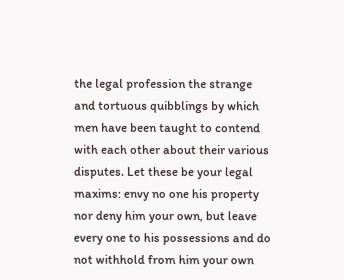the legal profession the strange and tortuous quibblings by which men have been taught to contend with each other about their various disputes. Let these be your legal maxims: envy no one his property nor deny him your own, but leave every one to his possessions and do not withhold from him your own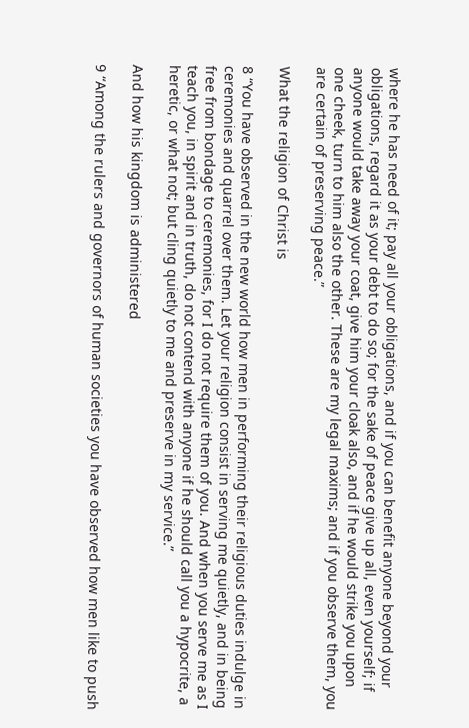where he has need of it; pay all your obligations, and if you can benefit anyone beyond your obligations, regard it as your debt to do so; for the sake of peace give up all, even yourself; if anyone would take away your coat, give him your cloak also, and if he would strike you upon one cheek, turn to him also the other. These are my legal maxims; and if you observe them, you are certain of preserving peace.”

What the religion of Christ is

8 “You have observed in the new world how men in performing their religious duties indulge in ceremonies and quarrel over them. Let your religion consist in serving me quietly, and in being free from bondage to ceremonies, for I do not require them of you. And when you serve me as I teach you, in spirit and in truth, do not contend with anyone if he should call you a hypocrite, a heretic, or what not; but cling quietly to me and preserve in my service.”

And how his kingdom is administered

9 “Among the rulers and governors of human societies you have observed how men like to push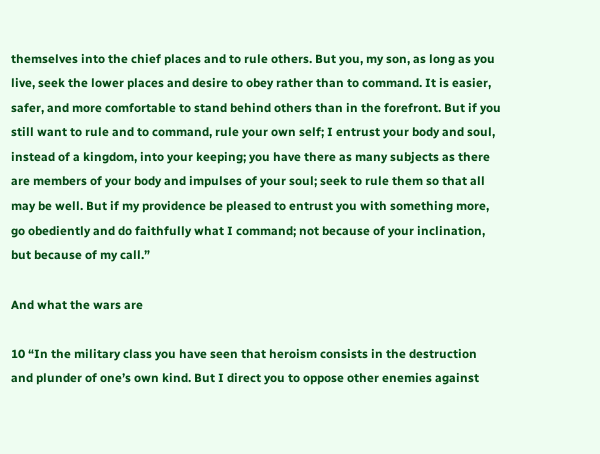themselves into the chief places and to rule others. But you, my son, as long as you live, seek the lower places and desire to obey rather than to command. It is easier, safer, and more comfortable to stand behind others than in the forefront. But if you still want to rule and to command, rule your own self; I entrust your body and soul, instead of a kingdom, into your keeping; you have there as many subjects as there are members of your body and impulses of your soul; seek to rule them so that all may be well. But if my providence be pleased to entrust you with something more, go obediently and do faithfully what I command; not because of your inclination, but because of my call.”

And what the wars are

10 “In the military class you have seen that heroism consists in the destruction and plunder of one’s own kind. But I direct you to oppose other enemies against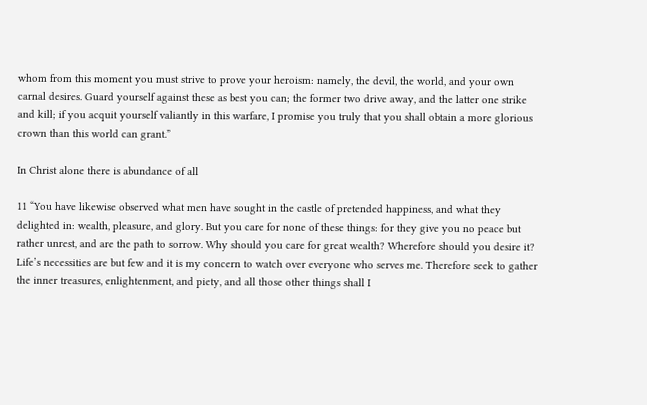whom from this moment you must strive to prove your heroism: namely, the devil, the world, and your own carnal desires. Guard yourself against these as best you can; the former two drive away, and the latter one strike and kill; if you acquit yourself valiantly in this warfare, I promise you truly that you shall obtain a more glorious crown than this world can grant.”

In Christ alone there is abundance of all

11 “You have likewise observed what men have sought in the castle of pretended happiness, and what they delighted in: wealth, pleasure, and glory. But you care for none of these things: for they give you no peace but rather unrest, and are the path to sorrow. Why should you care for great wealth? Wherefore should you desire it? Life’s necessities are but few and it is my concern to watch over everyone who serves me. Therefore seek to gather the inner treasures, enlightenment, and piety, and all those other things shall I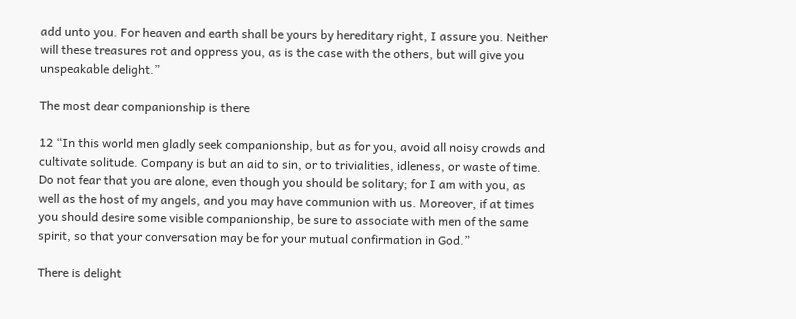add unto you. For heaven and earth shall be yours by hereditary right, I assure you. Neither will these treasures rot and oppress you, as is the case with the others, but will give you unspeakable delight.”

The most dear companionship is there

12 “In this world men gladly seek companionship, but as for you, avoid all noisy crowds and cultivate solitude. Company is but an aid to sin, or to trivialities, idleness, or waste of time. Do not fear that you are alone, even though you should be solitary; for I am with you, as well as the host of my angels, and you may have communion with us. Moreover, if at times you should desire some visible companionship, be sure to associate with men of the same spirit, so that your conversation may be for your mutual confirmation in God.”

There is delight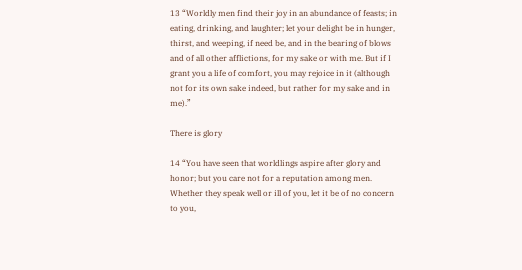13 “Worldly men find their joy in an abundance of feasts; in eating, drinking, and laughter; let your delight be in hunger, thirst, and weeping, if need be, and in the bearing of blows and of all other afflictions, for my sake or with me. But if I grant you a life of comfort, you may rejoice in it (although not for its own sake indeed, but rather for my sake and in me).”

There is glory

14 “You have seen that worldlings aspire after glory and honor; but you care not for a reputation among men. Whether they speak well or ill of you, let it be of no concern to you,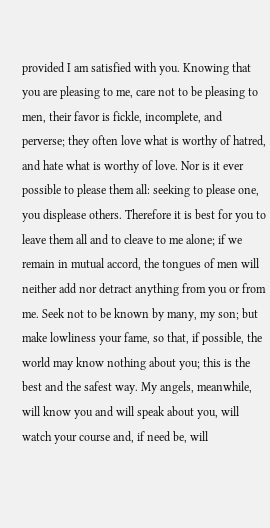provided I am satisfied with you. Knowing that you are pleasing to me, care not to be pleasing to men, their favor is fickle, incomplete, and perverse; they often love what is worthy of hatred, and hate what is worthy of love. Nor is it ever possible to please them all: seeking to please one, you displease others. Therefore it is best for you to leave them all and to cleave to me alone; if we remain in mutual accord, the tongues of men will neither add nor detract anything from you or from me. Seek not to be known by many, my son; but make lowliness your fame, so that, if possible, the world may know nothing about you; this is the best and the safest way. My angels, meanwhile, will know you and will speak about you, will watch your course and, if need be, will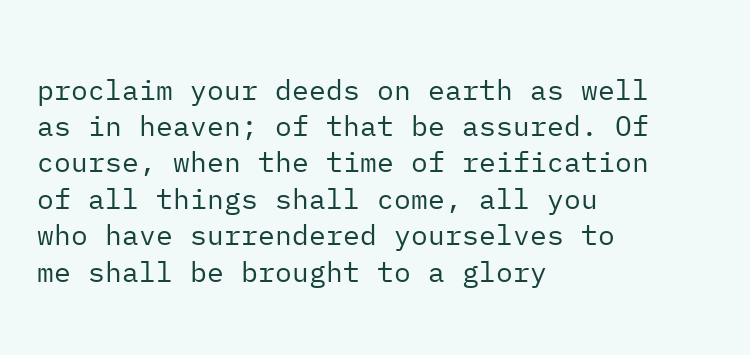proclaim your deeds on earth as well as in heaven; of that be assured. Of course, when the time of reification of all things shall come, all you who have surrendered yourselves to me shall be brought to a glory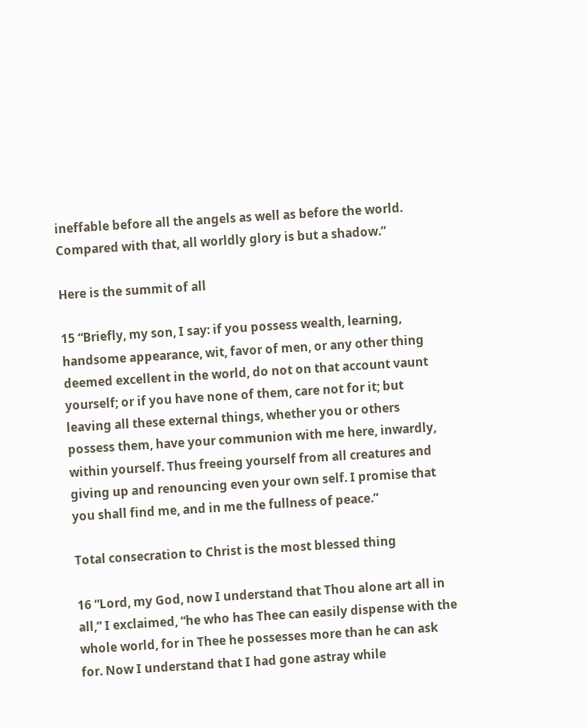ineffable before all the angels as well as before the world. Compared with that, all worldly glory is but a shadow.”

Here is the summit of all

15 “Briefly, my son, I say: if you possess wealth, learning, handsome appearance, wit, favor of men, or any other thing deemed excellent in the world, do not on that account vaunt yourself; or if you have none of them, care not for it; but leaving all these external things, whether you or others possess them, have your communion with me here, inwardly, within yourself. Thus freeing yourself from all creatures and giving up and renouncing even your own self. I promise that you shall find me, and in me the fullness of peace.”

Total consecration to Christ is the most blessed thing

16 “Lord, my God, now I understand that Thou alone art all in all,” I exclaimed, “he who has Thee can easily dispense with the whole world, for in Thee he possesses more than he can ask for. Now I understand that I had gone astray while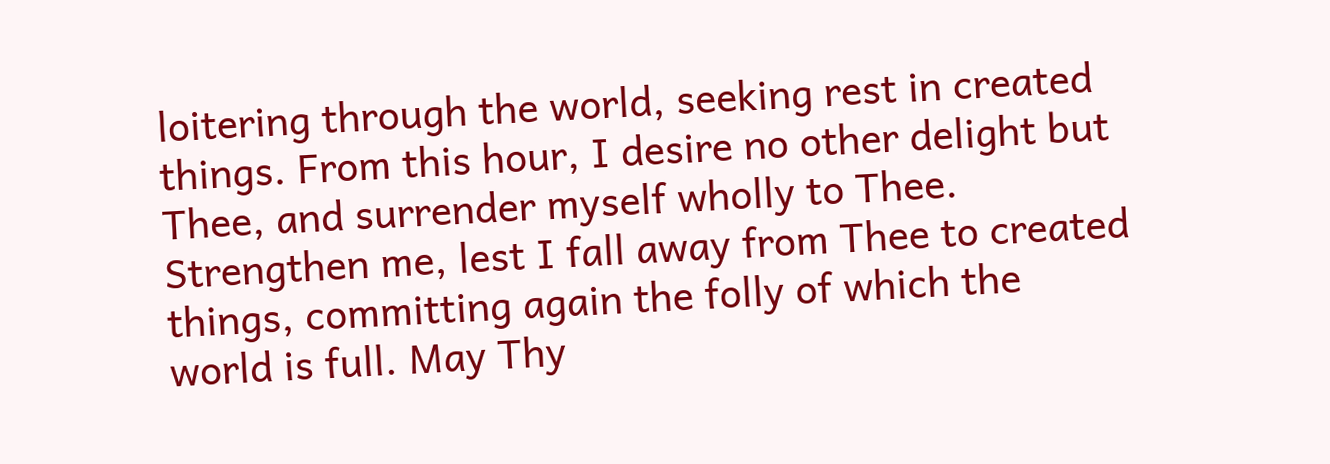loitering through the world, seeking rest in created things. From this hour, I desire no other delight but Thee, and surrender myself wholly to Thee. Strengthen me, lest I fall away from Thee to created things, committing again the folly of which the world is full. May Thy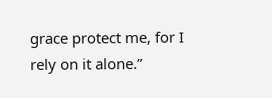grace protect me, for I rely on it alone.”